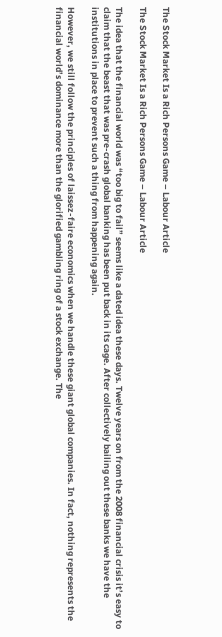The Stock Market Is a Rich Persons Game – Labour Article

The Stock Market Is a Rich Persons Game – Labour Article

The idea that the financial world was “too big to fail” seems like a dated idea these days. Twelve years on from the 2008 financial crisis it’s easy to claim that the beast that was pre-crash global banking has been put back in its cage. After collectively bailing out these banks we have the institutions in place to prevent such a thing from happening again.

However, we still follow the principles of laissez-faire economics when we handle these giant global companies. In fact, nothing represents the financial world’s dominance more than the glorified gambling ring of a stock exchange. The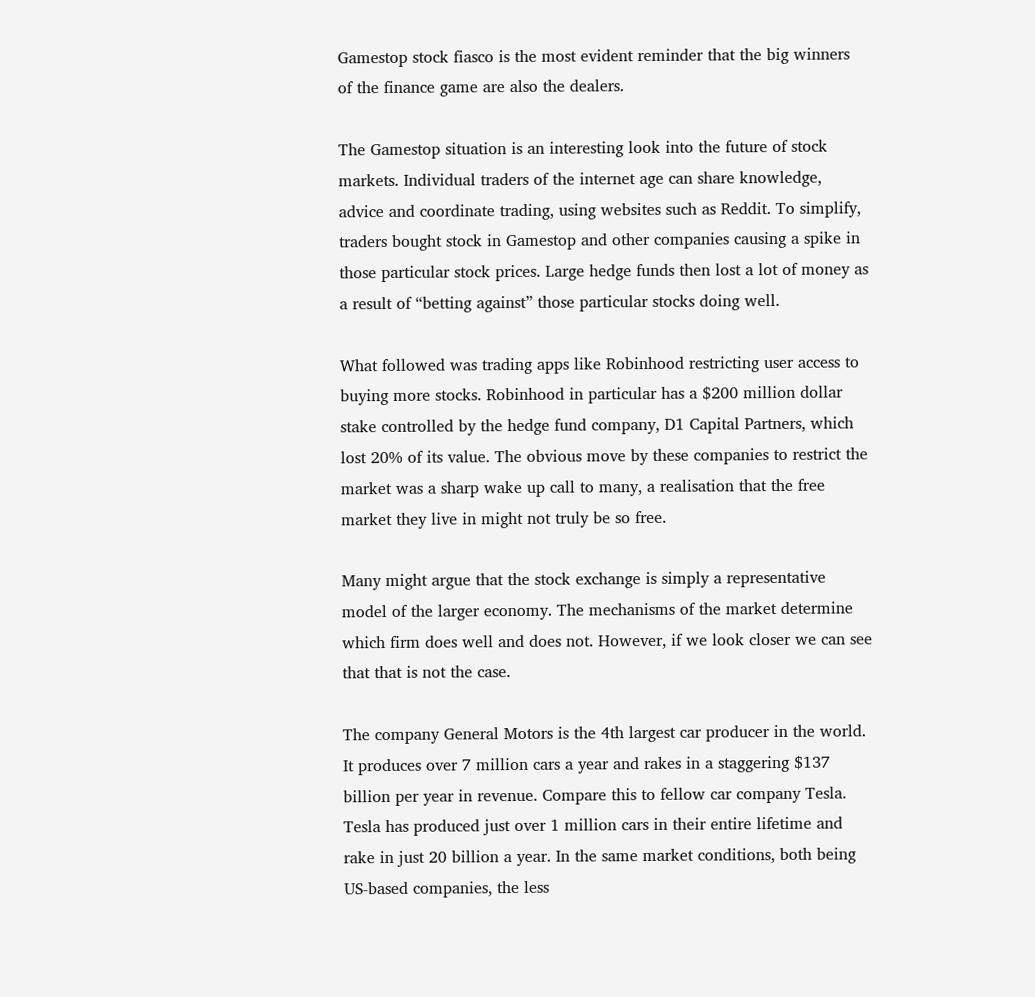Gamestop stock fiasco is the most evident reminder that the big winners of the finance game are also the dealers.

The Gamestop situation is an interesting look into the future of stock markets. Individual traders of the internet age can share knowledge, advice and coordinate trading, using websites such as Reddit. To simplify, traders bought stock in Gamestop and other companies causing a spike in those particular stock prices. Large hedge funds then lost a lot of money as a result of “betting against” those particular stocks doing well.

What followed was trading apps like Robinhood restricting user access to buying more stocks. Robinhood in particular has a $200 million dollar stake controlled by the hedge fund company, D1 Capital Partners, which lost 20% of its value. The obvious move by these companies to restrict the market was a sharp wake up call to many, a realisation that the free market they live in might not truly be so free.

Many might argue that the stock exchange is simply a representative model of the larger economy. The mechanisms of the market determine which firm does well and does not. However, if we look closer we can see that that is not the case.

The company General Motors is the 4th largest car producer in the world. It produces over 7 million cars a year and rakes in a staggering $137 billion per year in revenue. Compare this to fellow car company Tesla. Tesla has produced just over 1 million cars in their entire lifetime and rake in just 20 billion a year. In the same market conditions, both being US-based companies, the less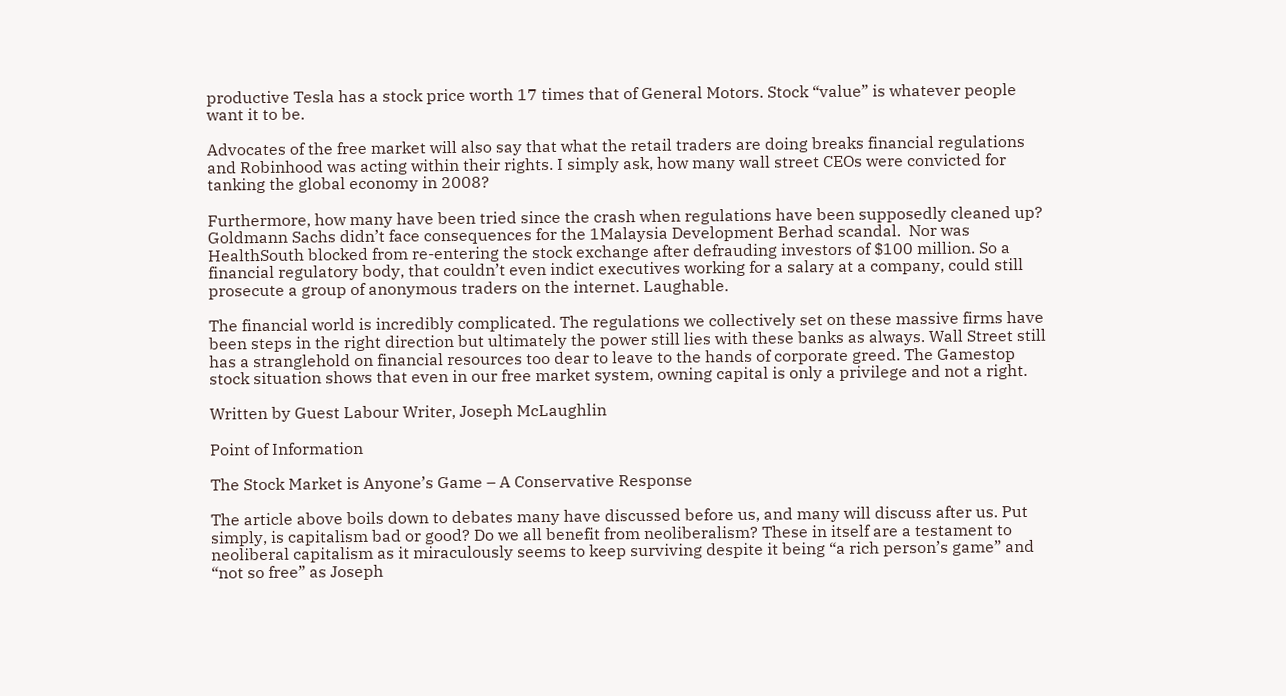productive Tesla has a stock price worth 17 times that of General Motors. Stock “value” is whatever people want it to be.

Advocates of the free market will also say that what the retail traders are doing breaks financial regulations and Robinhood was acting within their rights. I simply ask, how many wall street CEOs were convicted for tanking the global economy in 2008?

Furthermore, how many have been tried since the crash when regulations have been supposedly cleaned up? Goldmann Sachs didn’t face consequences for the 1Malaysia Development Berhad scandal.  Nor was HealthSouth blocked from re-entering the stock exchange after defrauding investors of $100 million. So a financial regulatory body, that couldn’t even indict executives working for a salary at a company, could still prosecute a group of anonymous traders on the internet. Laughable.

The financial world is incredibly complicated. The regulations we collectively set on these massive firms have been steps in the right direction but ultimately the power still lies with these banks as always. Wall Street still has a stranglehold on financial resources too dear to leave to the hands of corporate greed. The Gamestop stock situation shows that even in our free market system, owning capital is only a privilege and not a right.

Written by Guest Labour Writer, Joseph McLaughlin

Point of Information

The Stock Market is Anyone’s Game – A Conservative Response

The article above boils down to debates many have discussed before us, and many will discuss after us. Put simply, is capitalism bad or good? Do we all benefit from neoliberalism? These in itself are a testament to neoliberal capitalism as it miraculously seems to keep surviving despite it being “a rich person’s game” and “not so free” as Joseph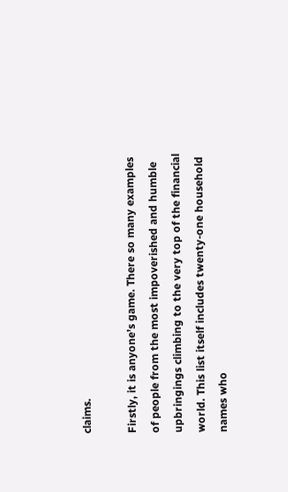claims.

Firstly, it is anyone’s game. There so many examples of people from the most impoverished and humble upbringings climbing to the very top of the financial world. This list itself includes twenty-one household names who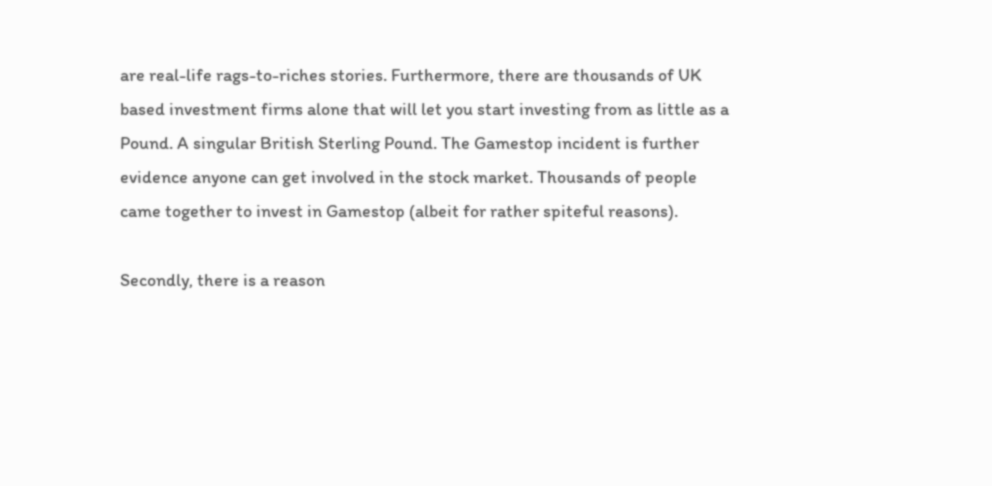are real-life rags-to-riches stories. Furthermore, there are thousands of UK based investment firms alone that will let you start investing from as little as a Pound. A singular British Sterling Pound. The Gamestop incident is further evidence anyone can get involved in the stock market. Thousands of people came together to invest in Gamestop (albeit for rather spiteful reasons).

Secondly, there is a reason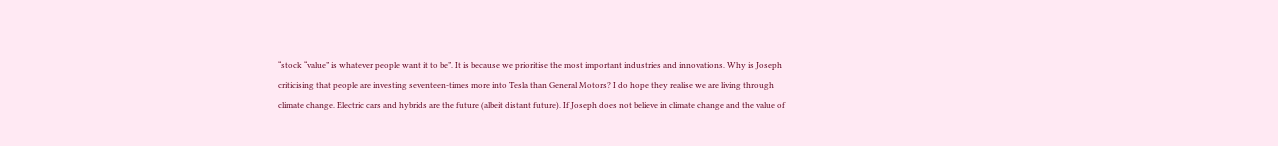“stock “value” is whatever people want it to be”. It is because we prioritise the most important industries and innovations. Why is Joseph criticising that people are investing seventeen-times more into Tesla than General Motors? I do hope they realise we are living through climate change. Electric cars and hybrids are the future (albeit distant future). If Joseph does not believe in climate change and the value of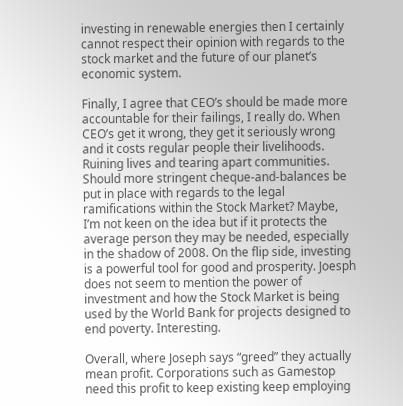investing in renewable energies then I certainly cannot respect their opinion with regards to the stock market and the future of our planet’s economic system.

Finally, I agree that CEO’s should be made more accountable for their failings, I really do. When CEO’s get it wrong, they get it seriously wrong and it costs regular people their livelihoods. Ruining lives and tearing apart communities. Should more stringent cheque-and-balances be put in place with regards to the legal ramifications within the Stock Market? Maybe, I’m not keen on the idea but if it protects the average person they may be needed, especially in the shadow of 2008. On the flip side, investing is a powerful tool for good and prosperity. Joesph does not seem to mention the power of investment and how the Stock Market is being used by the World Bank for projects designed to end poverty. Interesting.

Overall, where Joseph says “greed” they actually mean profit. Corporations such as Gamestop need this profit to keep existing keep employing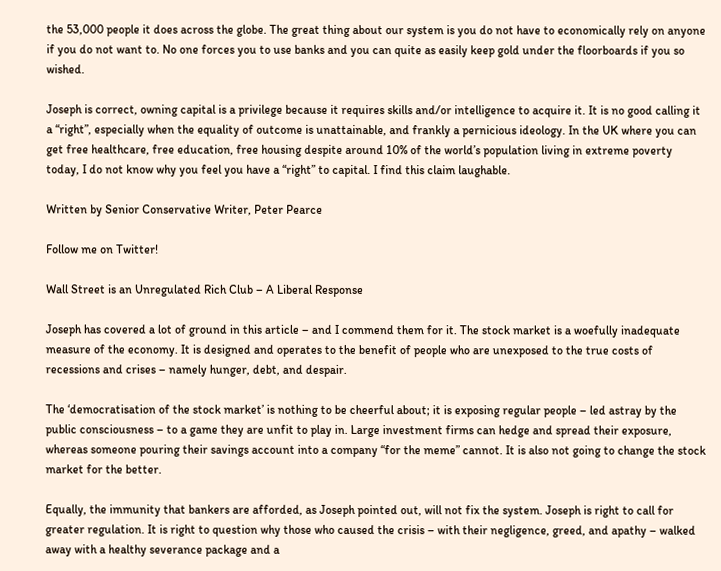the 53,000 people it does across the globe. The great thing about our system is you do not have to economically rely on anyone if you do not want to. No one forces you to use banks and you can quite as easily keep gold under the floorboards if you so wished.

Joseph is correct, owning capital is a privilege because it requires skills and/or intelligence to acquire it. It is no good calling it a “right”, especially when the equality of outcome is unattainable, and frankly a pernicious ideology. In the UK where you can get free healthcare, free education, free housing despite around 10% of the world’s population living in extreme poverty today, I do not know why you feel you have a “right” to capital. I find this claim laughable.

Written by Senior Conservative Writer, Peter Pearce

Follow me on Twitter!

Wall Street is an Unregulated Rich Club – A Liberal Response

Joseph has covered a lot of ground in this article – and I commend them for it. The stock market is a woefully inadequate measure of the economy. It is designed and operates to the benefit of people who are unexposed to the true costs of recessions and crises – namely hunger, debt, and despair.

The ‘democratisation of the stock market’ is nothing to be cheerful about; it is exposing regular people – led astray by the public consciousness – to a game they are unfit to play in. Large investment firms can hedge and spread their exposure, whereas someone pouring their savings account into a company “for the meme” cannot. It is also not going to change the stock market for the better.

Equally, the immunity that bankers are afforded, as Joseph pointed out, will not fix the system. Joseph is right to call for greater regulation. It is right to question why those who caused the crisis – with their negligence, greed, and apathy – walked away with a healthy severance package and a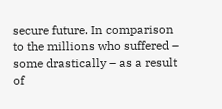secure future. In comparison to the millions who suffered – some drastically – as a result of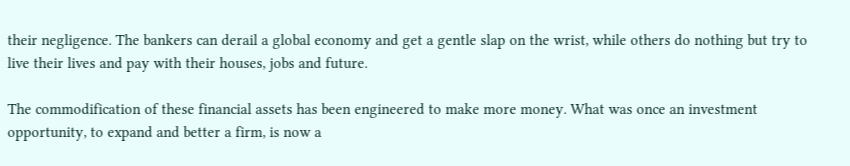their negligence. The bankers can derail a global economy and get a gentle slap on the wrist, while others do nothing but try to live their lives and pay with their houses, jobs and future.

The commodification of these financial assets has been engineered to make more money. What was once an investment opportunity, to expand and better a firm, is now a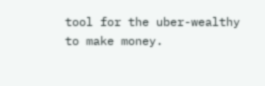tool for the uber-wealthy to make money.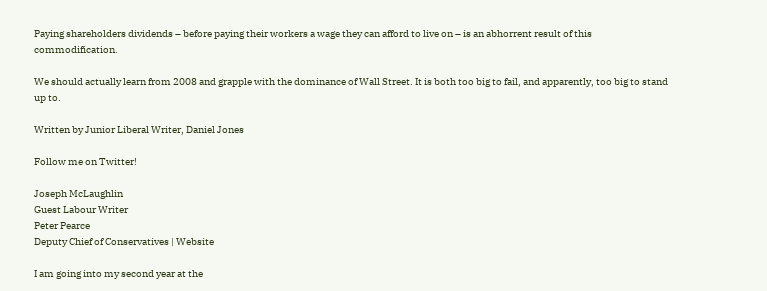Paying shareholders dividends – before paying their workers a wage they can afford to live on – is an abhorrent result of this commodification.

We should actually learn from 2008 and grapple with the dominance of Wall Street. It is both too big to fail, and apparently, too big to stand up to.

Written by Junior Liberal Writer, Daniel Jones

Follow me on Twitter!

Joseph McLaughlin
Guest Labour Writer
Peter Pearce
Deputy Chief of Conservatives | Website

I am going into my second year at the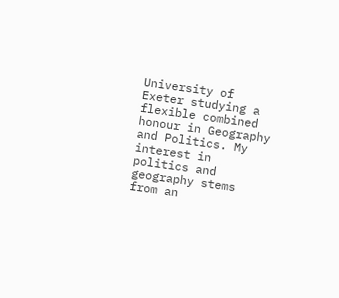University of Exeter studying a flexible combined honour in Geography and Politics. My interest in politics and geography stems from an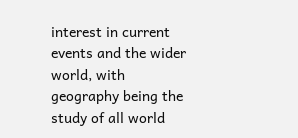interest in current events and the wider world, with geography being the study of all world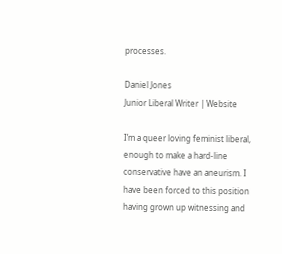processes.

Daniel Jones
Junior Liberal Writer | Website

I’m a queer loving feminist liberal, enough to make a hard-line conservative have an aneurism. I have been forced to this position having grown up witnessing and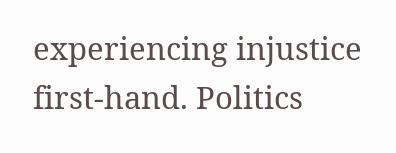experiencing injustice first-hand. Politics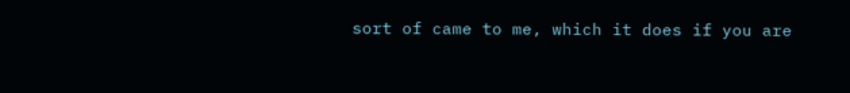sort of came to me, which it does if you are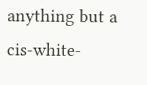anything but a cis-white-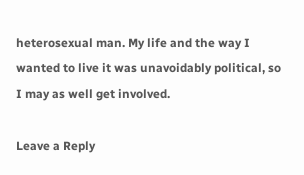heterosexual man. My life and the way I wanted to live it was unavoidably political, so I may as well get involved.

Leave a Reply